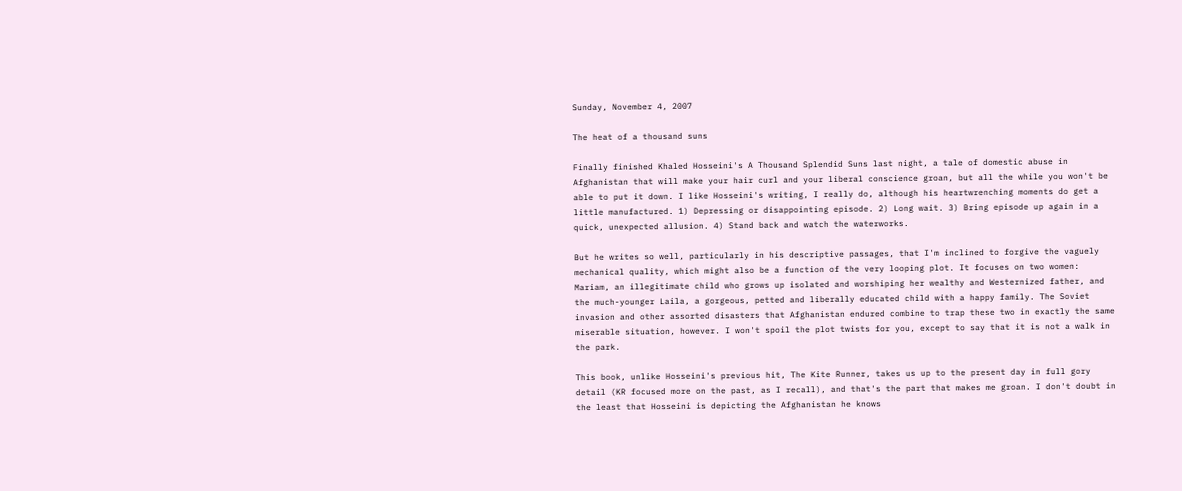Sunday, November 4, 2007

The heat of a thousand suns

Finally finished Khaled Hosseini's A Thousand Splendid Suns last night, a tale of domestic abuse in Afghanistan that will make your hair curl and your liberal conscience groan, but all the while you won't be able to put it down. I like Hosseini's writing, I really do, although his heartwrenching moments do get a little manufactured. 1) Depressing or disappointing episode. 2) Long wait. 3) Bring episode up again in a quick, unexpected allusion. 4) Stand back and watch the waterworks.

But he writes so well, particularly in his descriptive passages, that I'm inclined to forgive the vaguely mechanical quality, which might also be a function of the very looping plot. It focuses on two women: Mariam, an illegitimate child who grows up isolated and worshiping her wealthy and Westernized father, and the much-younger Laila, a gorgeous, petted and liberally educated child with a happy family. The Soviet invasion and other assorted disasters that Afghanistan endured combine to trap these two in exactly the same miserable situation, however. I won't spoil the plot twists for you, except to say that it is not a walk in the park.

This book, unlike Hosseini's previous hit, The Kite Runner, takes us up to the present day in full gory detail (KR focused more on the past, as I recall), and that's the part that makes me groan. I don't doubt in the least that Hosseini is depicting the Afghanistan he knows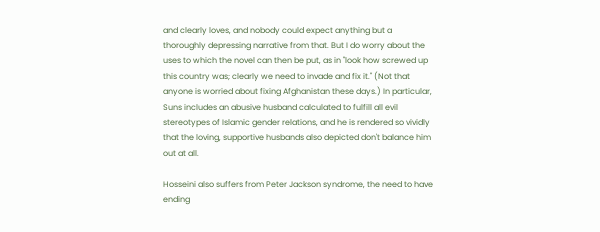and clearly loves, and nobody could expect anything but a thoroughly depressing narrative from that. But I do worry about the uses to which the novel can then be put, as in "look how screwed up this country was; clearly we need to invade and fix it." (Not that anyone is worried about fixing Afghanistan these days.) In particular, Suns includes an abusive husband calculated to fulfill all evil stereotypes of Islamic gender relations, and he is rendered so vividly that the loving, supportive husbands also depicted don't balance him out at all.

Hosseini also suffers from Peter Jackson syndrome, the need to have ending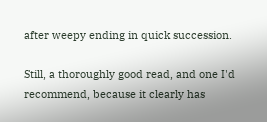after weepy ending in quick succession.

Still, a thoroughly good read, and one I'd recommend, because it clearly has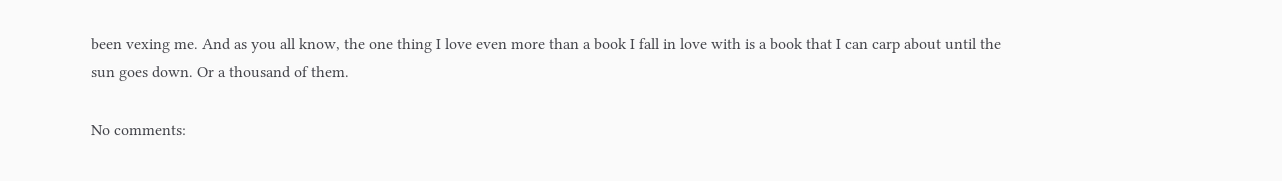been vexing me. And as you all know, the one thing I love even more than a book I fall in love with is a book that I can carp about until the sun goes down. Or a thousand of them.

No comments: